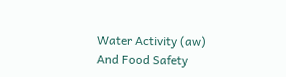Water Activity (aw) And Food Safety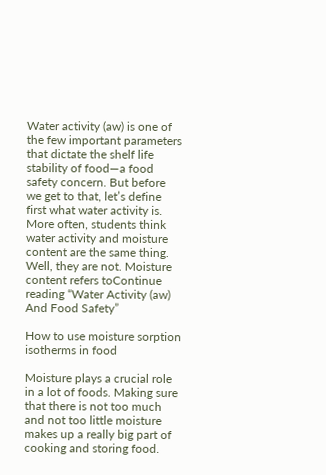Water activity (aw) is one of the few important parameters that dictate the shelf life stability of food—a food safety concern. But before we get to that, let’s define first what water activity is. More often, students think water activity and moisture content are the same thing. Well, they are not. Moisture content refers toContinue reading “Water Activity (aw) And Food Safety”

How to use moisture sorption isotherms in food

Moisture plays a crucial role in a lot of foods. Making sure that there is not too much and not too little moisture makes up a really big part of cooking and storing food.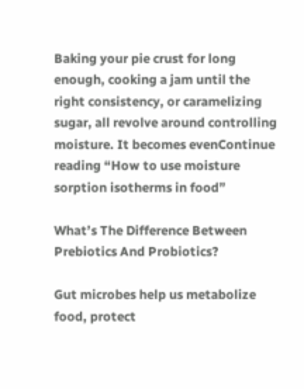Baking your pie crust for long enough, cooking a jam until the right consistency, or caramelizing sugar, all revolve around controlling moisture. It becomes evenContinue reading “How to use moisture sorption isotherms in food”

What’s The Difference Between Prebiotics And Probiotics?

Gut microbes help us metabolize food, protect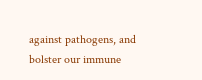against pathogens, and bolster our immune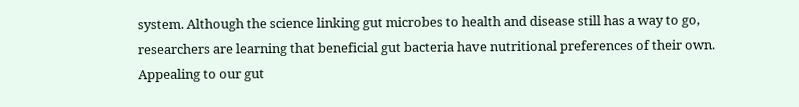system. Although the science linking gut microbes to health and disease still has a way to go, researchers are learning that beneficial gut bacteria have nutritional preferences of their own. Appealing to our gut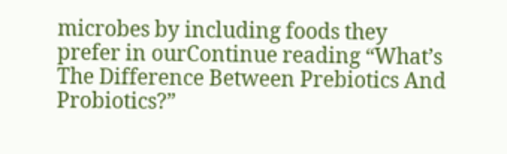microbes by including foods they prefer in ourContinue reading “What’s The Difference Between Prebiotics And Probiotics?”